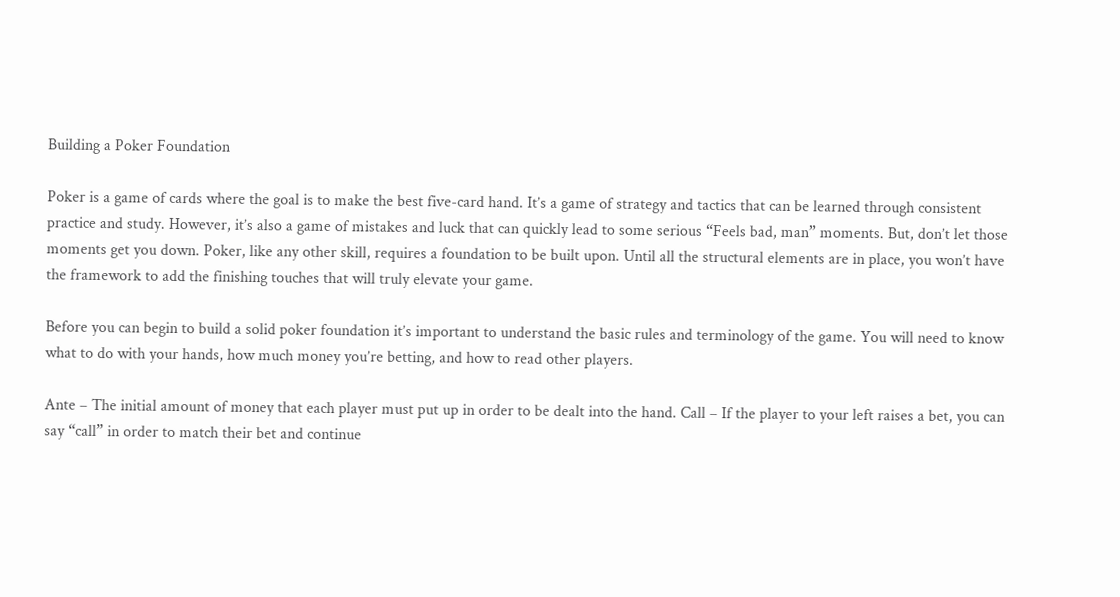Building a Poker Foundation

Poker is a game of cards where the goal is to make the best five-card hand. It’s a game of strategy and tactics that can be learned through consistent practice and study. However, it’s also a game of mistakes and luck that can quickly lead to some serious “Feels bad, man” moments. But, don’t let those moments get you down. Poker, like any other skill, requires a foundation to be built upon. Until all the structural elements are in place, you won’t have the framework to add the finishing touches that will truly elevate your game.

Before you can begin to build a solid poker foundation it’s important to understand the basic rules and terminology of the game. You will need to know what to do with your hands, how much money you’re betting, and how to read other players.

Ante – The initial amount of money that each player must put up in order to be dealt into the hand. Call – If the player to your left raises a bet, you can say “call” in order to match their bet and continue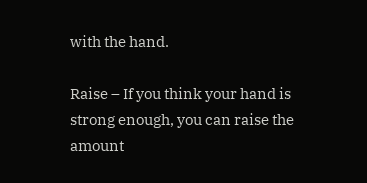with the hand.

Raise – If you think your hand is strong enough, you can raise the amount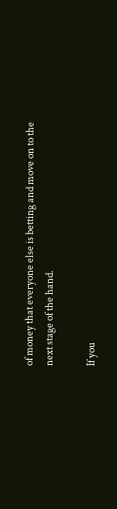of money that everyone else is betting and move on to the next stage of the hand.

If you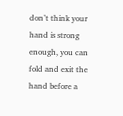don’t think your hand is strong enough, you can fold and exit the hand before a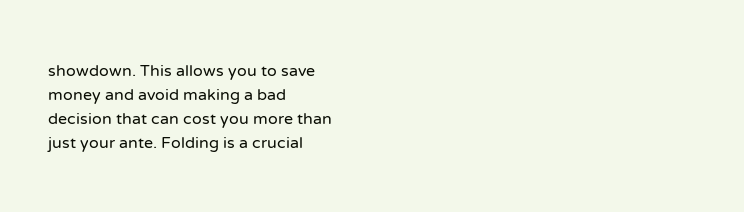showdown. This allows you to save money and avoid making a bad decision that can cost you more than just your ante. Folding is a crucial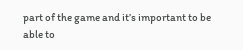part of the game and it’s important to be able to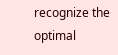recognize the optimal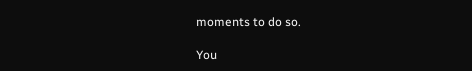moments to do so.

You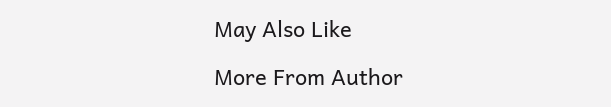May Also Like

More From Author